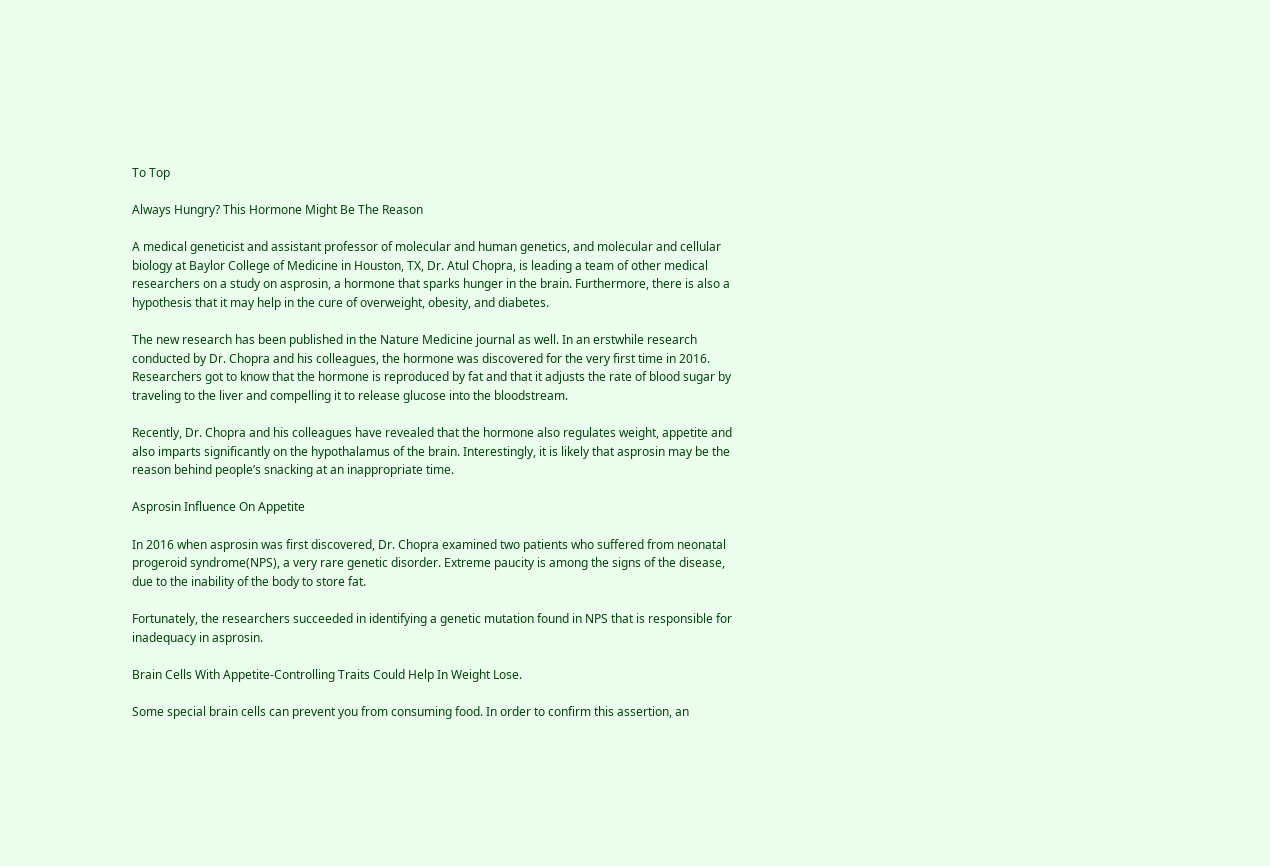To Top

Always Hungry? This Hormone Might Be The Reason

A medical geneticist and assistant professor of molecular and human genetics, and molecular and cellular biology at Baylor College of Medicine in Houston, TX, Dr. Atul Chopra, is leading a team of other medical researchers on a study on asprosin, a hormone that sparks hunger in the brain. Furthermore, there is also a hypothesis that it may help in the cure of overweight, obesity, and diabetes.

The new research has been published in the Nature Medicine journal as well. In an erstwhile research conducted by Dr. Chopra and his colleagues, the hormone was discovered for the very first time in 2016. Researchers got to know that the hormone is reproduced by fat and that it adjusts the rate of blood sugar by traveling to the liver and compelling it to release glucose into the bloodstream.

Recently, Dr. Chopra and his colleagues have revealed that the hormone also regulates weight, appetite and also imparts significantly on the hypothalamus of the brain. Interestingly, it is likely that asprosin may be the reason behind people’s snacking at an inappropriate time.

Asprosin Influence On Appetite

In 2016 when asprosin was first discovered, Dr. Chopra examined two patients who suffered from neonatal progeroid syndrome(NPS), a very rare genetic disorder. Extreme paucity is among the signs of the disease, due to the inability of the body to store fat.

Fortunately, the researchers succeeded in identifying a genetic mutation found in NPS that is responsible for inadequacy in asprosin.

Brain Cells With Appetite-Controlling Traits Could Help In Weight Lose.

Some special brain cells can prevent you from consuming food. In order to confirm this assertion, an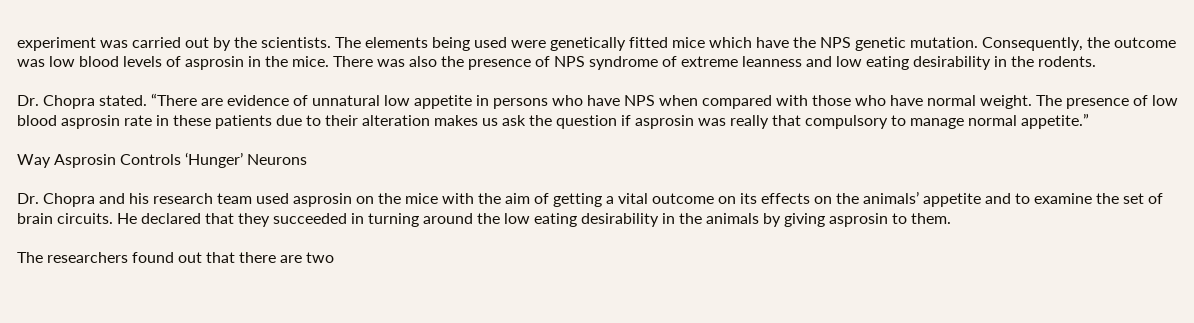experiment was carried out by the scientists. The elements being used were genetically fitted mice which have the NPS genetic mutation. Consequently, the outcome was low blood levels of asprosin in the mice. There was also the presence of NPS syndrome of extreme leanness and low eating desirability in the rodents.

Dr. Chopra stated. “There are evidence of unnatural low appetite in persons who have NPS when compared with those who have normal weight. The presence of low blood asprosin rate in these patients due to their alteration makes us ask the question if asprosin was really that compulsory to manage normal appetite.”

Way Asprosin Controls ‘Hunger’ Neurons

Dr. Chopra and his research team used asprosin on the mice with the aim of getting a vital outcome on its effects on the animals’ appetite and to examine the set of brain circuits. He declared that they succeeded in turning around the low eating desirability in the animals by giving asprosin to them.

The researchers found out that there are two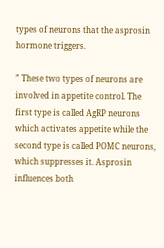types of neurons that the asprosin hormone triggers.

” These two types of neurons are involved in appetite control. The first type is called AgRP neurons which activates appetite while the second type is called POMC neurons, which suppresses it. Asprosin influences both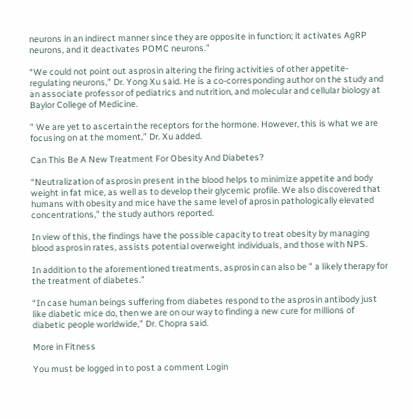neurons in an indirect manner since they are opposite in function; it activates AgRP neurons, and it deactivates POMC neurons.”

“We could not point out asprosin altering the firing activities of other appetite-regulating neurons,” Dr. Yong Xu said. He is a co-corresponding author on the study and an associate professor of pediatrics and nutrition, and molecular and cellular biology at Baylor College of Medicine.

” We are yet to ascertain the receptors for the hormone. However, this is what we are focusing on at the moment,” Dr. Xu added.

Can This Be A New Treatment For Obesity And Diabetes?

“Neutralization of asprosin present in the blood helps to minimize appetite and body weight in fat mice, as well as to develop their glycemic profile. We also discovered that humans with obesity and mice have the same level of aprosin pathologically elevated concentrations,” the study authors reported.

In view of this, the findings have the possible capacity to treat obesity by managing blood asprosin rates, assists potential overweight individuals, and those with NPS.

In addition to the aforementioned treatments, asprosin can also be ” a likely therapy for the treatment of diabetes.”

“In case human beings suffering from diabetes respond to the asprosin antibody just like diabetic mice do, then we are on our way to finding a new cure for millions of diabetic people worldwide,” Dr. Chopra said.

More in Fitness

You must be logged in to post a comment Login